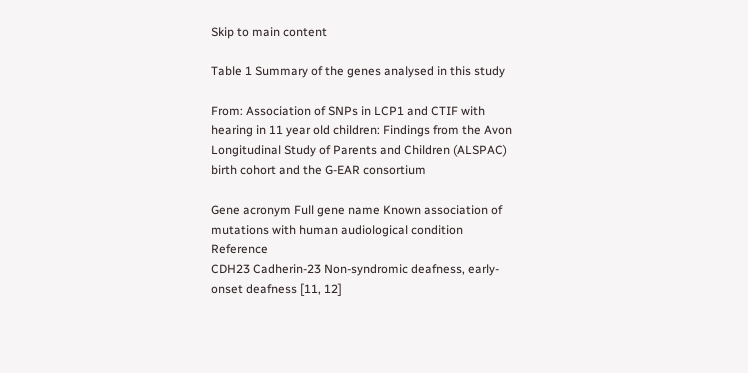Skip to main content

Table 1 Summary of the genes analysed in this study

From: Association of SNPs in LCP1 and CTIF with hearing in 11 year old children: Findings from the Avon Longitudinal Study of Parents and Children (ALSPAC) birth cohort and the G-EAR consortium

Gene acronym Full gene name Known association of mutations with human audiological condition Reference
CDH23 Cadherin-23 Non-syndromic deafness, early-onset deafness [11, 12]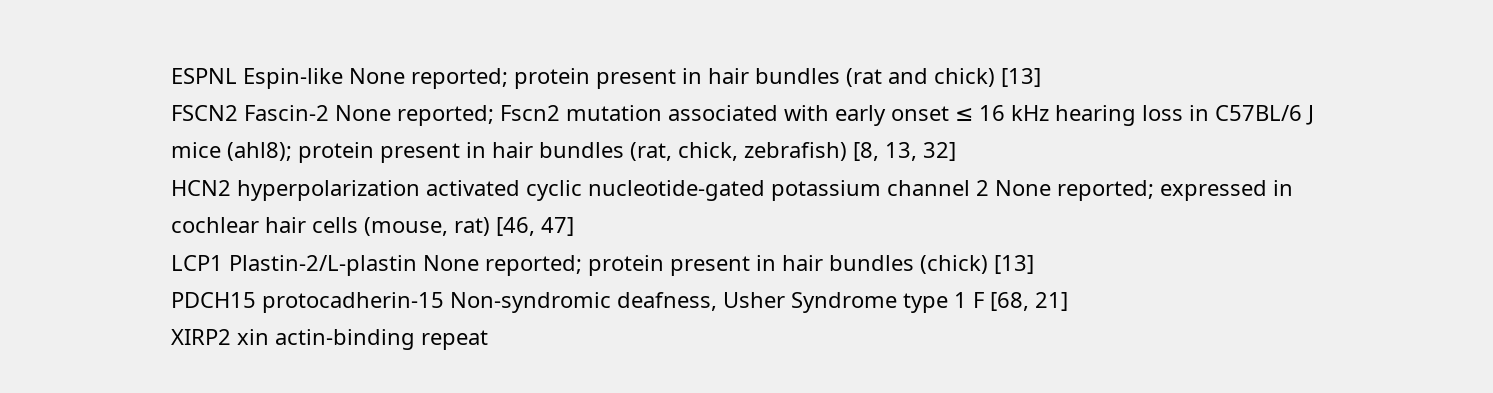ESPNL Espin-like None reported; protein present in hair bundles (rat and chick) [13]
FSCN2 Fascin-2 None reported; Fscn2 mutation associated with early onset ≤ 16 kHz hearing loss in C57BL/6 J mice (ahl8); protein present in hair bundles (rat, chick, zebrafish) [8, 13, 32]
HCN2 hyperpolarization activated cyclic nucleotide-gated potassium channel 2 None reported; expressed in cochlear hair cells (mouse, rat) [46, 47]
LCP1 Plastin-2/L-plastin None reported; protein present in hair bundles (chick) [13]
PDCH15 protocadherin-15 Non-syndromic deafness, Usher Syndrome type 1 F [68, 21]
XIRP2 xin actin-binding repeat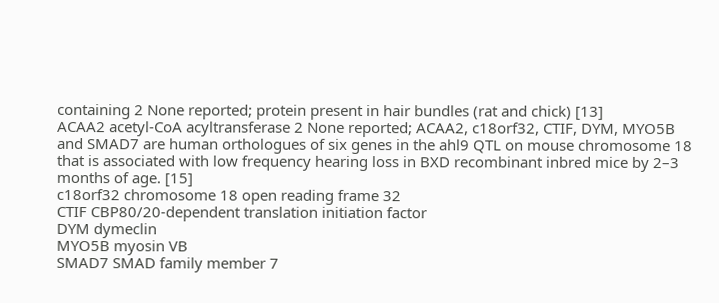containing 2 None reported; protein present in hair bundles (rat and chick) [13]
ACAA2 acetyl-CoA acyltransferase 2 None reported; ACAA2, c18orf32, CTIF, DYM, MYO5B and SMAD7 are human orthologues of six genes in the ahl9 QTL on mouse chromosome 18 that is associated with low frequency hearing loss in BXD recombinant inbred mice by 2–3 months of age. [15]
c18orf32 chromosome 18 open reading frame 32
CTIF CBP80/20-dependent translation initiation factor
DYM dymeclin
MYO5B myosin VB
SMAD7 SMAD family member 7